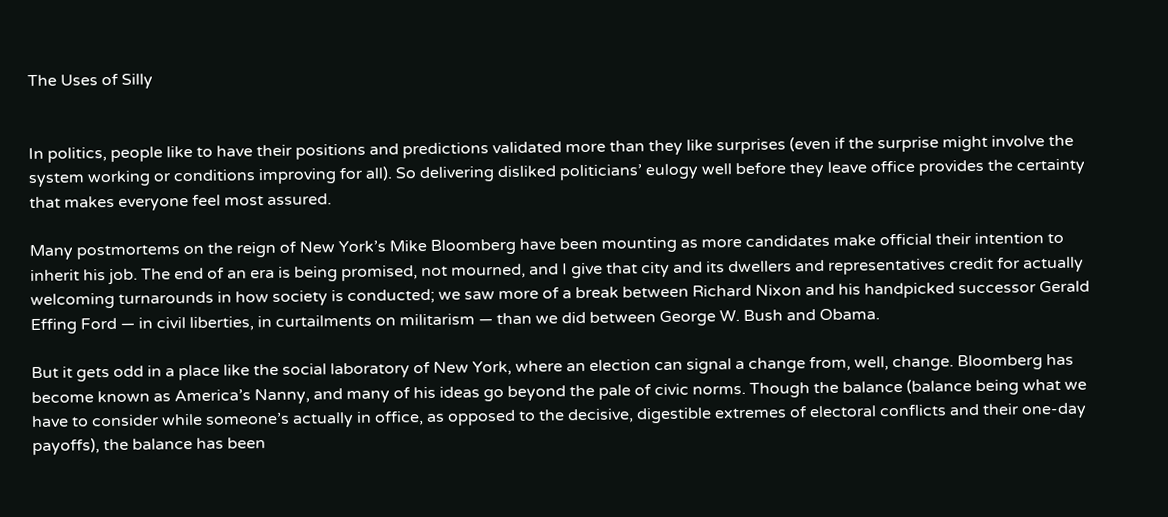The Uses of Silly


In politics, people like to have their positions and predictions validated more than they like surprises (even if the surprise might involve the system working or conditions improving for all). So delivering disliked politicians’ eulogy well before they leave office provides the certainty that makes everyone feel most assured.

Many postmortems on the reign of New York’s Mike Bloomberg have been mounting as more candidates make official their intention to inherit his job. The end of an era is being promised, not mourned, and I give that city and its dwellers and representatives credit for actually welcoming turnarounds in how society is conducted; we saw more of a break between Richard Nixon and his handpicked successor Gerald Effing Ford — in civil liberties, in curtailments on militarism — than we did between George W. Bush and Obama.

But it gets odd in a place like the social laboratory of New York, where an election can signal a change from, well, change. Bloomberg has become known as America’s Nanny, and many of his ideas go beyond the pale of civic norms. Though the balance (balance being what we have to consider while someone’s actually in office, as opposed to the decisive, digestible extremes of electoral conflicts and their one-day payoffs), the balance has been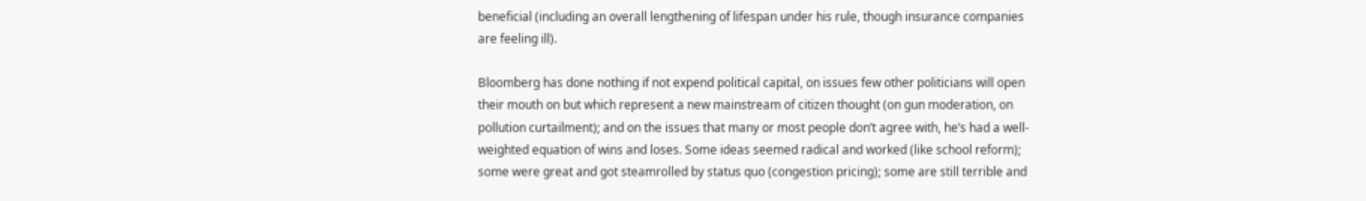beneficial (including an overall lengthening of lifespan under his rule, though insurance companies are feeling ill).

Bloomberg has done nothing if not expend political capital, on issues few other politicians will open their mouth on but which represent a new mainstream of citizen thought (on gun moderation, on pollution curtailment); and on the issues that many or most people don’t agree with, he’s had a well-weighted equation of wins and loses. Some ideas seemed radical and worked (like school reform); some were great and got steamrolled by status quo (congestion pricing); some are still terrible and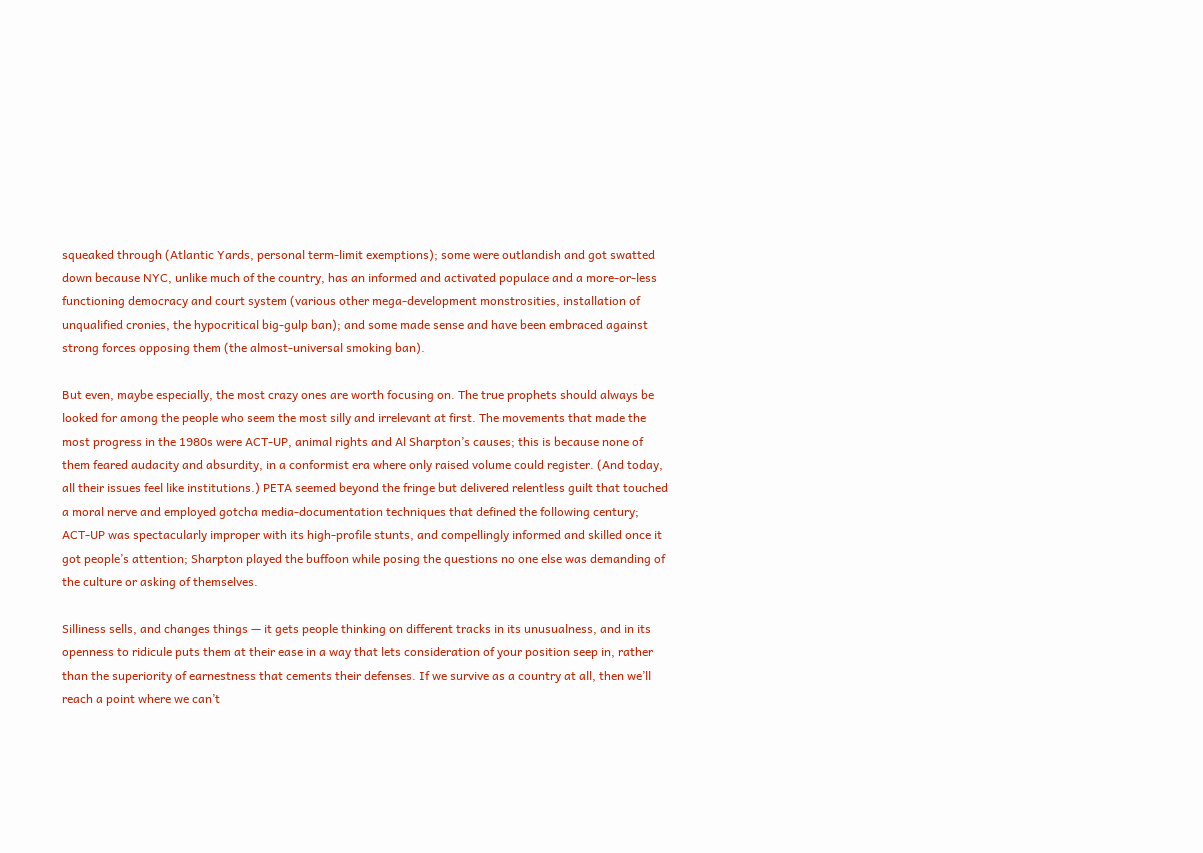squeaked through (Atlantic Yards, personal term-limit exemptions); some were outlandish and got swatted down because NYC, unlike much of the country, has an informed and activated populace and a more-or-less functioning democracy and court system (various other mega-development monstrosities, installation of unqualified cronies, the hypocritical big-gulp ban); and some made sense and have been embraced against strong forces opposing them (the almost-universal smoking ban).

But even, maybe especially, the most crazy ones are worth focusing on. The true prophets should always be looked for among the people who seem the most silly and irrelevant at first. The movements that made the most progress in the 1980s were ACT-UP, animal rights and Al Sharpton’s causes; this is because none of them feared audacity and absurdity, in a conformist era where only raised volume could register. (And today, all their issues feel like institutions.) PETA seemed beyond the fringe but delivered relentless guilt that touched a moral nerve and employed gotcha media-documentation techniques that defined the following century; ACT-UP was spectacularly improper with its high-profile stunts, and compellingly informed and skilled once it got people’s attention; Sharpton played the buffoon while posing the questions no one else was demanding of the culture or asking of themselves.

Silliness sells, and changes things — it gets people thinking on different tracks in its unusualness, and in its openness to ridicule puts them at their ease in a way that lets consideration of your position seep in, rather than the superiority of earnestness that cements their defenses. If we survive as a country at all, then we’ll reach a point where we can’t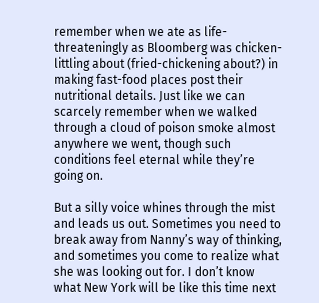remember when we ate as life-threateningly as Bloomberg was chicken-littling about (fried-chickening about?) in making fast-food places post their nutritional details. Just like we can scarcely remember when we walked through a cloud of poison smoke almost anywhere we went, though such conditions feel eternal while they’re going on.

But a silly voice whines through the mist and leads us out. Sometimes you need to break away from Nanny’s way of thinking, and sometimes you come to realize what she was looking out for. I don’t know what New York will be like this time next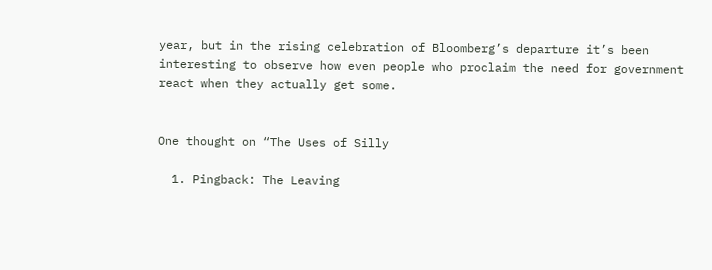year, but in the rising celebration of Bloomberg’s departure it’s been interesting to observe how even people who proclaim the need for government react when they actually get some.


One thought on “The Uses of Silly

  1. Pingback: The Leaving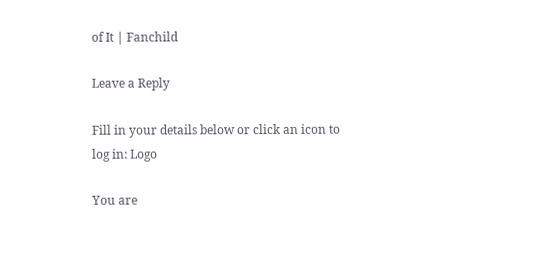of It | Fanchild

Leave a Reply

Fill in your details below or click an icon to log in: Logo

You are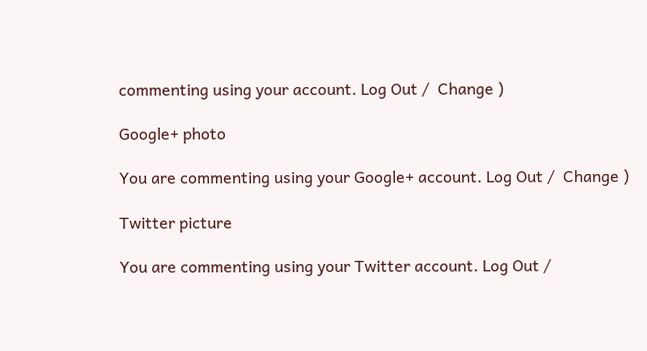commenting using your account. Log Out /  Change )

Google+ photo

You are commenting using your Google+ account. Log Out /  Change )

Twitter picture

You are commenting using your Twitter account. Log Out /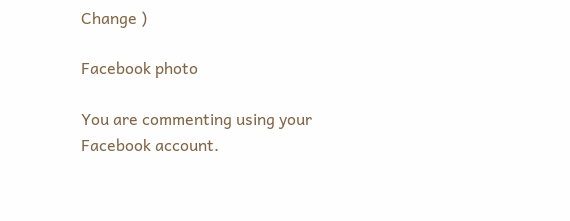Change )

Facebook photo

You are commenting using your Facebook account.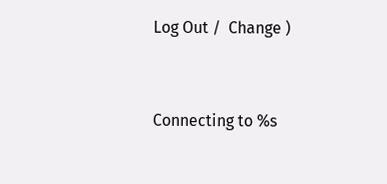Log Out /  Change )


Connecting to %s